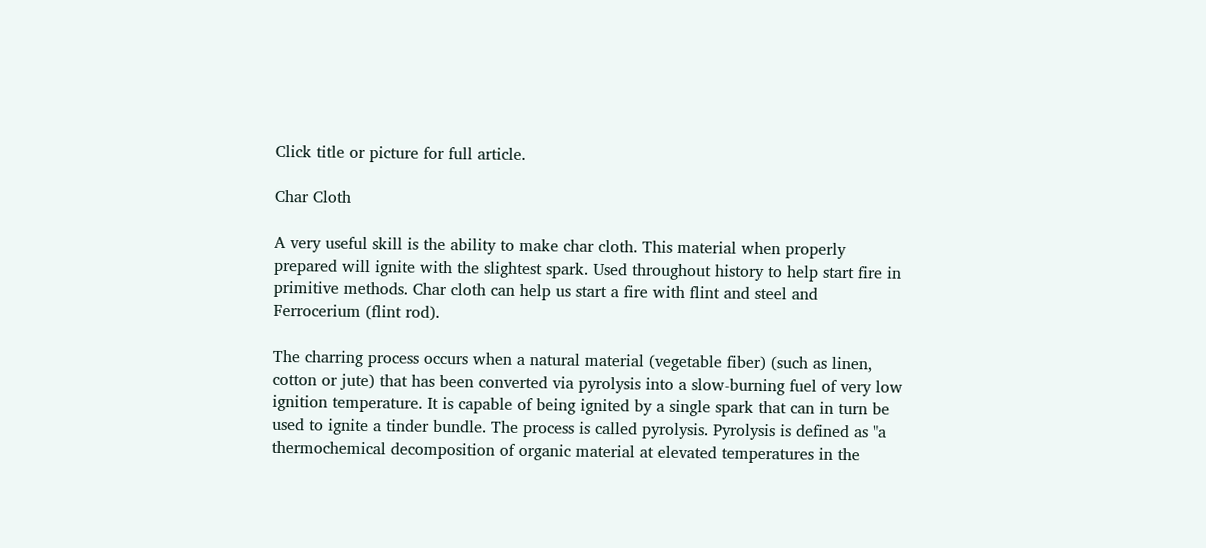Click title or picture for full article.

Char Cloth

A very useful skill is the ability to make char cloth. This material when properly prepared will ignite with the slightest spark. Used throughout history to help start fire in primitive methods. Char cloth can help us start a fire with flint and steel and Ferrocerium (flint rod).

The charring process occurs when a natural material (vegetable fiber) (such as linen, cotton or jute) that has been converted via pyrolysis into a slow-burning fuel of very low ignition temperature. It is capable of being ignited by a single spark that can in turn be used to ignite a tinder bundle. The process is called pyrolysis. Pyrolysis is defined as "a thermochemical decomposition of organic material at elevated temperatures in the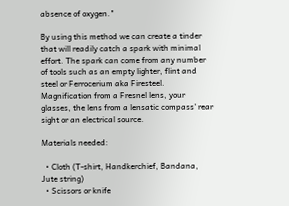absence of oxygen."

By using this method we can create a tinder that will readily catch a spark with minimal effort. The spark can come from any number of tools such as an empty lighter, flint and steel or Ferrocerium aka Firesteel. Magnification from a Fresnel lens, your glasses, the lens from a lensatic compass' rear sight or an electrical source.

Materials needed:

  • Cloth (T-shirt, Handkerchief, Bandana, Jute string)
  • Scissors or knife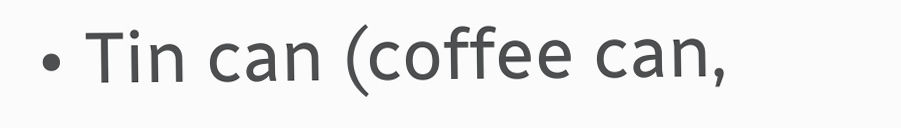• Tin can (coffee can,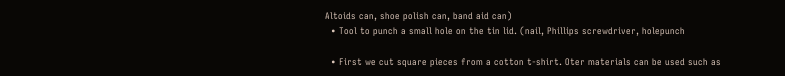Altoids can, shoe polish can, band aid can)
  • Tool to punch a small hole on the tin lid. (nail, Phillips screwdriver, holepunch

  • First we cut square pieces from a cotton t-shirt. Oter materials can be used such as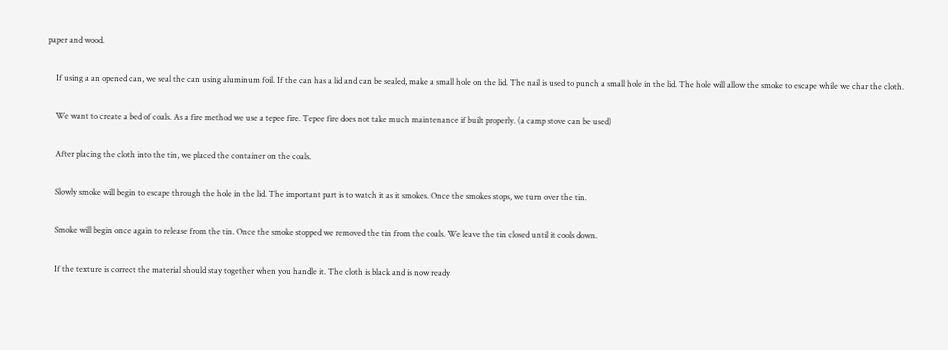paper and wood.

    If using a an opened can, we seal the can using aluminum foil. If the can has a lid and can be sealed, make a small hole on the lid. The nail is used to punch a small hole in the lid. The hole will allow the smoke to escape while we char the cloth.

    We want to create a bed of coals. As a fire method we use a tepee fire. Tepee fire does not take much maintenance if built properly. (a camp stove can be used)

    After placing the cloth into the tin, we placed the container on the coals.

    Slowly smoke will begin to escape through the hole in the lid. The important part is to watch it as it smokes. Once the smokes stops, we turn over the tin.

    Smoke will begin once again to release from the tin. Once the smoke stopped we removed the tin from the coals. We leave the tin closed until it cools down.

    If the texture is correct the material should stay together when you handle it. The cloth is black and is now ready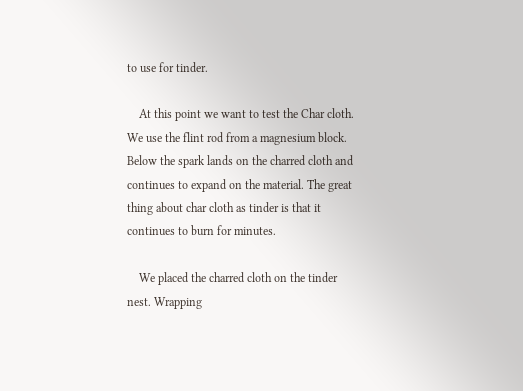to use for tinder.

    At this point we want to test the Char cloth. We use the flint rod from a magnesium block. Below the spark lands on the charred cloth and continues to expand on the material. The great thing about char cloth as tinder is that it continues to burn for minutes.

    We placed the charred cloth on the tinder nest. Wrapping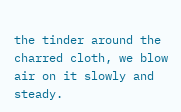the tinder around the charred cloth, we blow air on it slowly and steady.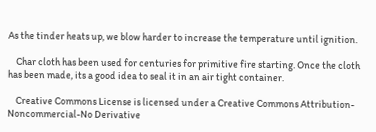As the tinder heats up, we blow harder to increase the temperature until ignition.

    Char cloth has been used for centuries for primitive fire starting. Once the cloth has been made, its a good idea to seal it in an air tight container.

    Creative Commons License is licensed under a Creative Commons Attribution-Noncommercial-No Derivative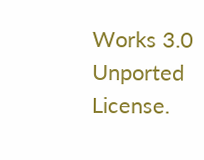Works 3.0 Unported License.